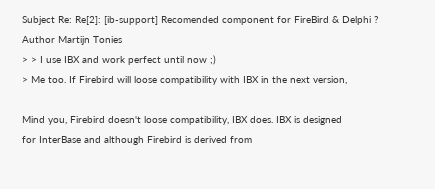Subject Re: Re[2]: [ib-support] Recomended component for FireBird & Delphi ?
Author Martijn Tonies
> > I use IBX and work perfect until now ;)
> Me too. If Firebird will loose compatibility with IBX in the next version,

Mind you, Firebird doesn't loose compatibility, IBX does. IBX is designed
for InterBase and although Firebird is derived from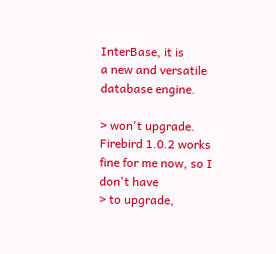InterBase, it is
a new and versatile database engine.

> won't upgrade. Firebird 1.0.2 works fine for me now, so I don't have
> to upgrade,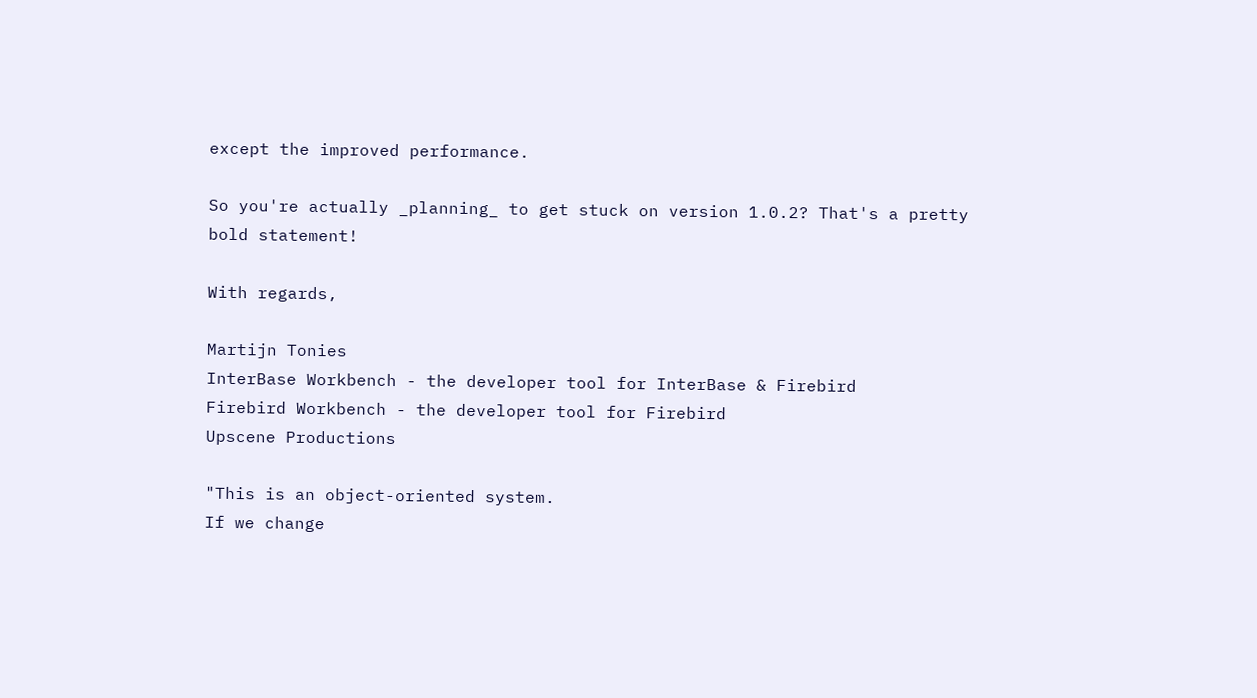except the improved performance.

So you're actually _planning_ to get stuck on version 1.0.2? That's a pretty
bold statement!

With regards,

Martijn Tonies
InterBase Workbench - the developer tool for InterBase & Firebird
Firebird Workbench - the developer tool for Firebird
Upscene Productions

"This is an object-oriented system.
If we change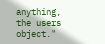anything, the users object."